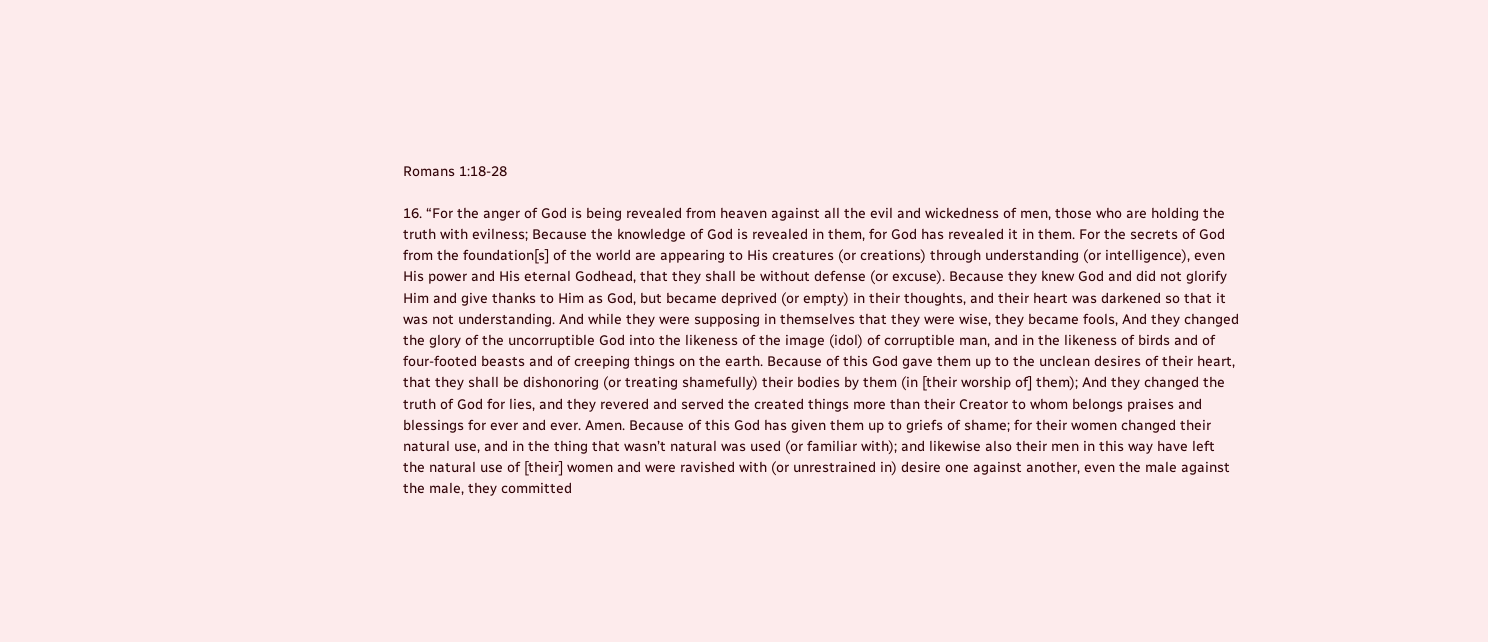Romans 1:18-28

16. “For the anger of God is being revealed from heaven against all the evil and wickedness of men, those who are holding the truth with evilness; Because the knowledge of God is revealed in them, for God has revealed it in them. For the secrets of God from the foundation[s] of the world are appearing to His creatures (or creations) through understanding (or intelligence), even His power and His eternal Godhead, that they shall be without defense (or excuse). Because they knew God and did not glorify Him and give thanks to Him as God, but became deprived (or empty) in their thoughts, and their heart was darkened so that it was not understanding. And while they were supposing in themselves that they were wise, they became fools, And they changed the glory of the uncorruptible God into the likeness of the image (idol) of corruptible man, and in the likeness of birds and of four-footed beasts and of creeping things on the earth. Because of this God gave them up to the unclean desires of their heart, that they shall be dishonoring (or treating shamefully) their bodies by them (in [their worship of] them); And they changed the truth of God for lies, and they revered and served the created things more than their Creator to whom belongs praises and blessings for ever and ever. Amen. Because of this God has given them up to griefs of shame; for their women changed their natural use, and in the thing that wasn’t natural was used (or familiar with); and likewise also their men in this way have left the natural use of [their] women and were ravished with (or unrestrained in) desire one against another, even the male against the male, they committed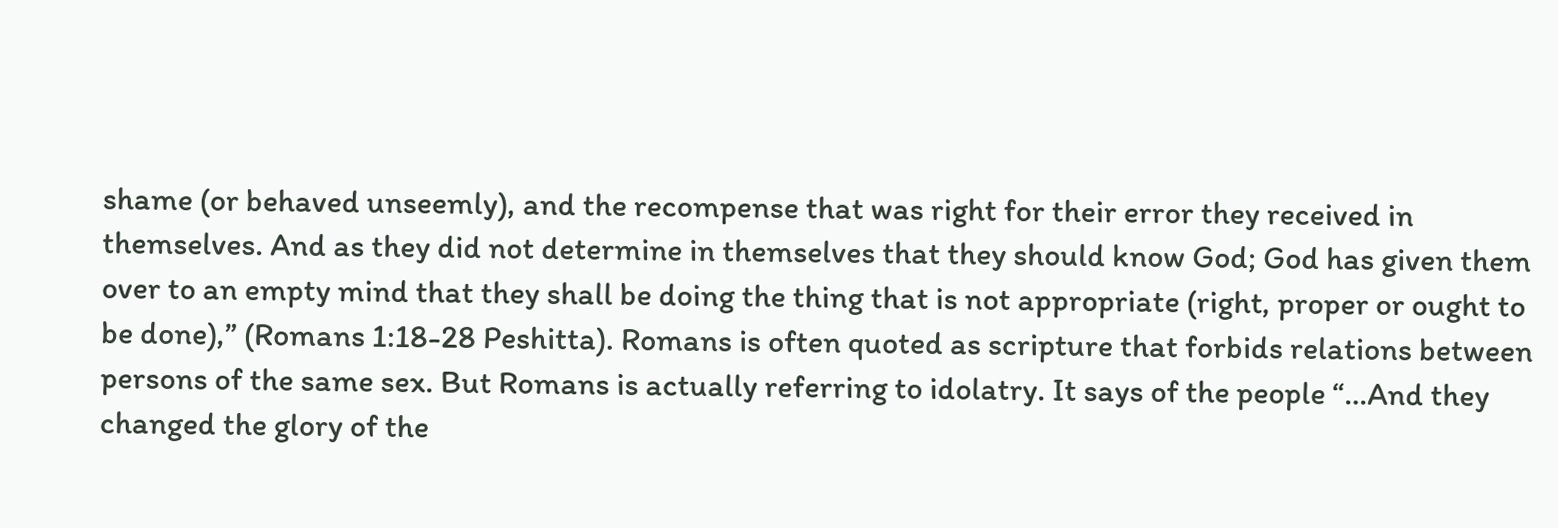shame (or behaved unseemly), and the recompense that was right for their error they received in themselves. And as they did not determine in themselves that they should know God; God has given them over to an empty mind that they shall be doing the thing that is not appropriate (right, proper or ought to be done),” (Romans 1:18-28 Peshitta). Romans is often quoted as scripture that forbids relations between persons of the same sex. But Romans is actually referring to idolatry. It says of the people “…And they changed the glory of the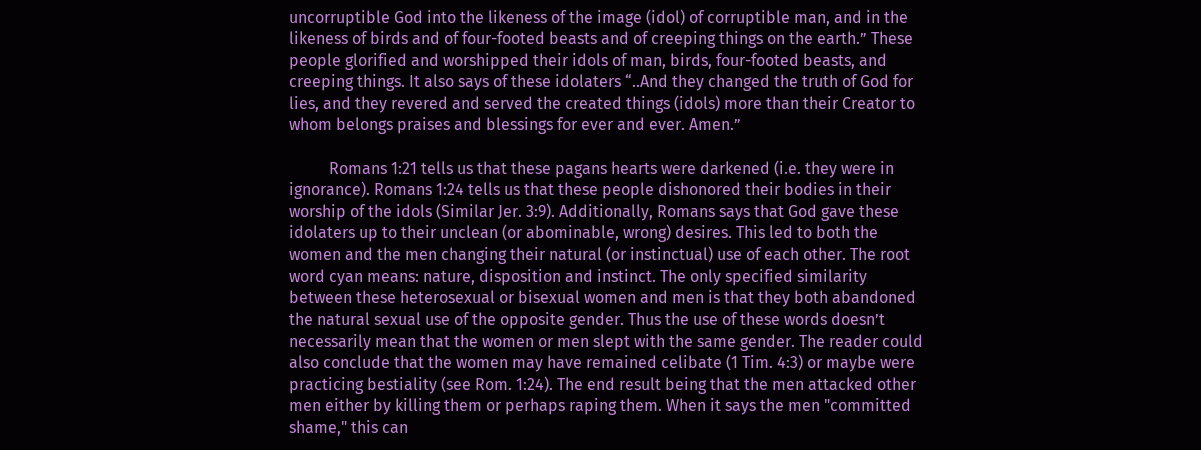uncorruptible God into the likeness of the image (idol) of corruptible man, and in the likeness of birds and of four-footed beasts and of creeping things on the earth.” These people glorified and worshipped their idols of man, birds, four-footed beasts, and creeping things. It also says of these idolaters “..And they changed the truth of God for lies, and they revered and served the created things (idols) more than their Creator to whom belongs praises and blessings for ever and ever. Amen.”

          Romans 1:21 tells us that these pagans hearts were darkened (i.e. they were in ignorance). Romans 1:24 tells us that these people dishonored their bodies in their worship of the idols (Similar Jer. 3:9). Additionally, Romans says that God gave these idolaters up to their unclean (or abominable, wrong) desires. This led to both the women and the men changing their natural (or instinctual) use of each other. The root word cyan means: nature, disposition and instinct. The only specified similarity between these heterosexual or bisexual women and men is that they both abandoned the natural sexual use of the opposite gender. Thus the use of these words doesn’t necessarily mean that the women or men slept with the same gender. The reader could also conclude that the women may have remained celibate (1 Tim. 4:3) or maybe were practicing bestiality (see Rom. 1:24). The end result being that the men attacked other men either by killing them or perhaps raping them. When it says the men "committed shame," this can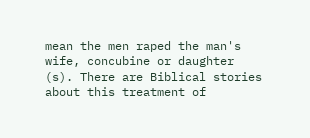mean the men raped the man's wife, concubine or daughter (s). There are Biblical stories about this treatment of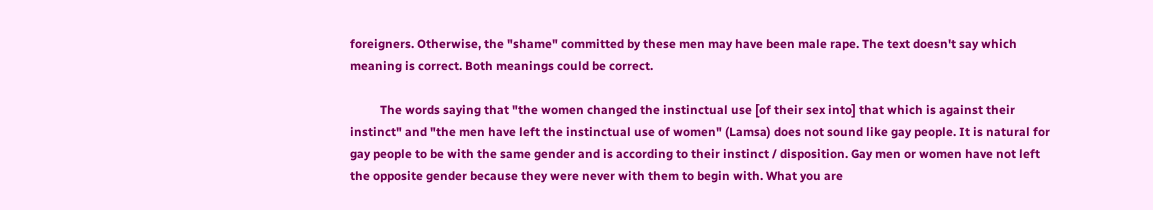foreigners. Otherwise, the "shame" committed by these men may have been male rape. The text doesn't say which meaning is correct. Both meanings could be correct.

          The words saying that "the women changed the instinctual use [of their sex into] that which is against their instinct" and "the men have left the instinctual use of women" (Lamsa) does not sound like gay people. It is natural for gay people to be with the same gender and is according to their instinct / disposition. Gay men or women have not left the opposite gender because they were never with them to begin with. What you are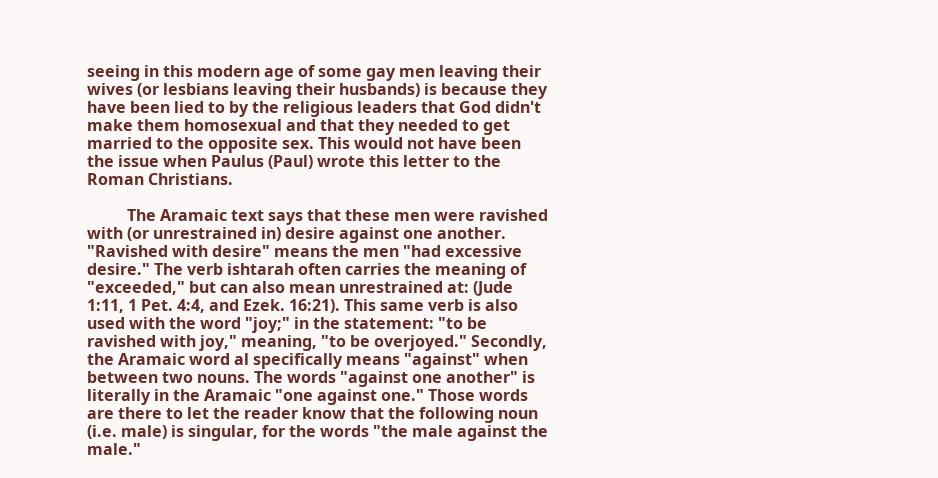seeing in this modern age of some gay men leaving their wives (or lesbians leaving their husbands) is because they have been lied to by the religious leaders that God didn't make them homosexual and that they needed to get married to the opposite sex. This would not have been the issue when Paulus (Paul) wrote this letter to the Roman Christians.

          The Aramaic text says that these men were ravished with (or unrestrained in) desire against one another. "Ravished with desire" means the men "had excessive desire." The verb ishtarah often carries the meaning of "exceeded," but can also mean unrestrained at: (Jude 1:11, 1 Pet. 4:4, and Ezek. 16:21). This same verb is also used with the word "joy;" in the statement: "to be ravished with joy," meaning, "to be overjoyed." Secondly, the Aramaic word al specifically means "against" when between two nouns. The words "against one another" is literally in the Aramaic "one against one." Those words are there to let the reader know that the following noun (i.e. male) is singular, for the words "the male against the male."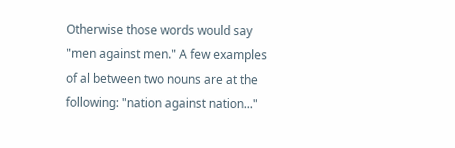Otherwise those words would say "men against men." A few examples of al between two nouns are at the following: "nation against nation..."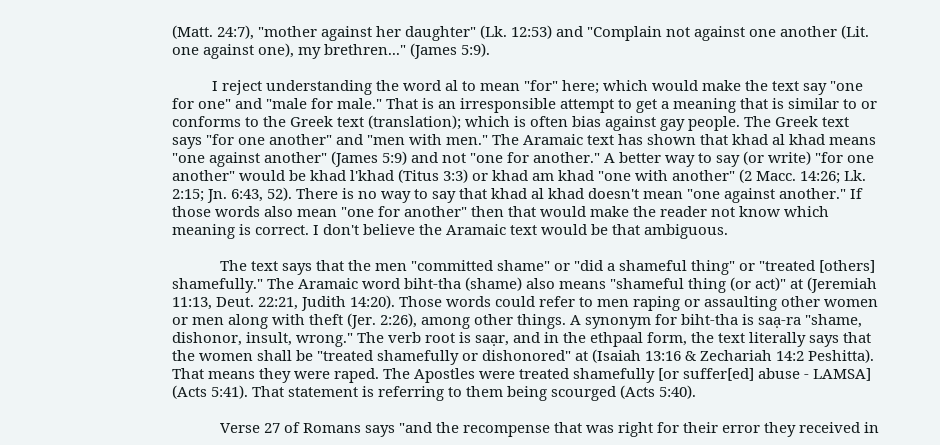(Matt. 24:7), "mother against her daughter" (Lk. 12:53) and "Complain not against one another (Lit. one against one), my brethren..." (James 5:9).

          I reject understanding the word al to mean "for" here; which would make the text say "one for one" and "male for male." That is an irresponsible attempt to get a meaning that is similar to or conforms to the Greek text (translation); which is often bias against gay people. The Greek text says "for one another" and "men with men." The Aramaic text has shown that khad al khad means "one against another" (James 5:9) and not "one for another." A better way to say (or write) "for one another" would be khad l'khad (Titus 3:3) or khad am khad "one with another" (2 Macc. 14:26; Lk. 2:15; Jn. 6:43, 52). There is no way to say that khad al khad doesn't mean "one against another." If those words also mean "one for another" then that would make the reader not know which meaning is correct. I don't believe the Aramaic text would be that ambiguous.

            The text says that the men "committed shame" or "did a shameful thing" or "treated [others] shamefully." The Aramaic word biht-tha (shame) also means "shameful thing (or act)" at (Jeremiah 11:13, Deut. 22:21, Judith 14:20). Those words could refer to men raping or assaulting other women or men along with theft (Jer. 2:26), among other things. A synonym for biht-tha is saạ-ra "shame, dishonor, insult, wrong." The verb root is saạr, and in the ethpaal form, the text literally says that the women shall be "treated shamefully or dishonored" at (Isaiah 13:16 & Zechariah 14:2 Peshitta). That means they were raped. The Apostles were treated shamefully [or suffer[ed] abuse - LAMSA] (Acts 5:41). That statement is referring to them being scourged (Acts 5:40).

            Verse 27 of Romans says "and the recompense that was right for their error they received in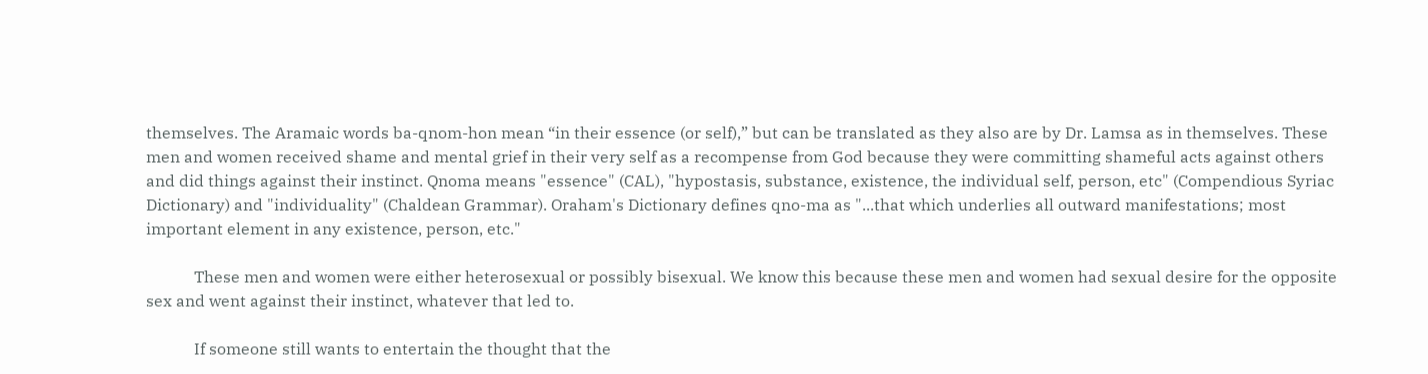themselves. The Aramaic words ba-qnom-hon mean “in their essence (or self),” but can be translated as they also are by Dr. Lamsa as in themselves. These men and women received shame and mental grief in their very self as a recompense from God because they were committing shameful acts against others and did things against their instinct. Qnoma means "essence" (CAL), "hypostasis, substance, existence, the individual self, person, etc" (Compendious Syriac Dictionary) and "individuality" (Chaldean Grammar). Oraham's Dictionary defines qno-ma as "...that which underlies all outward manifestations; most important element in any existence, person, etc."

            These men and women were either heterosexual or possibly bisexual. We know this because these men and women had sexual desire for the opposite sex and went against their instinct, whatever that led to.

            If someone still wants to entertain the thought that the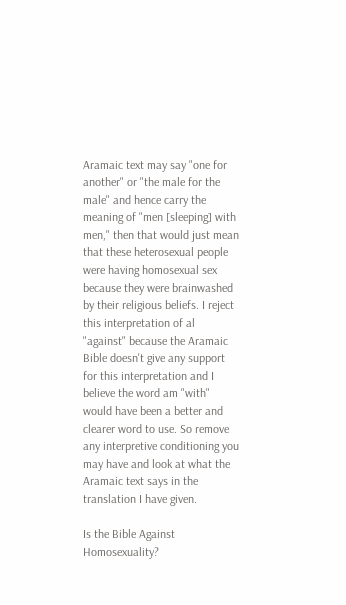Aramaic text may say "one for another" or "the male for the male" and hence carry the meaning of "men [sleeping] with men," then that would just mean that these heterosexual people were having homosexual sex because they were brainwashed by their religious beliefs. I reject this interpretation of al "against" because the Aramaic Bible doesn't give any support for this interpretation and I believe the word am "with" would have been a better and clearer word to use. So remove any interpretive conditioning you may have and look at what the Aramaic text says in the translation I have given.

Is the Bible Against Homosexuality?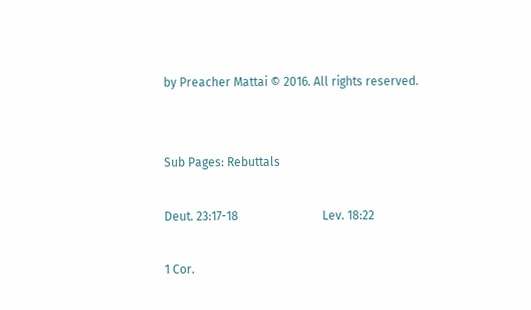by Preacher Mattai © 2016. All rights reserved.


Sub Pages: Rebuttals

Deut. 23:17-18                            Lev. 18:22

1 Cor.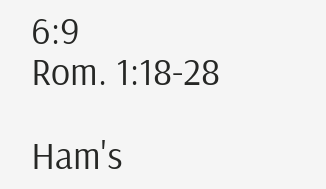6:9                                   Rom. 1:18-28

Ham's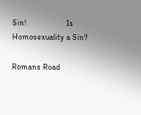Sin!                    Is Homosexuality a Sin?

Romans Road